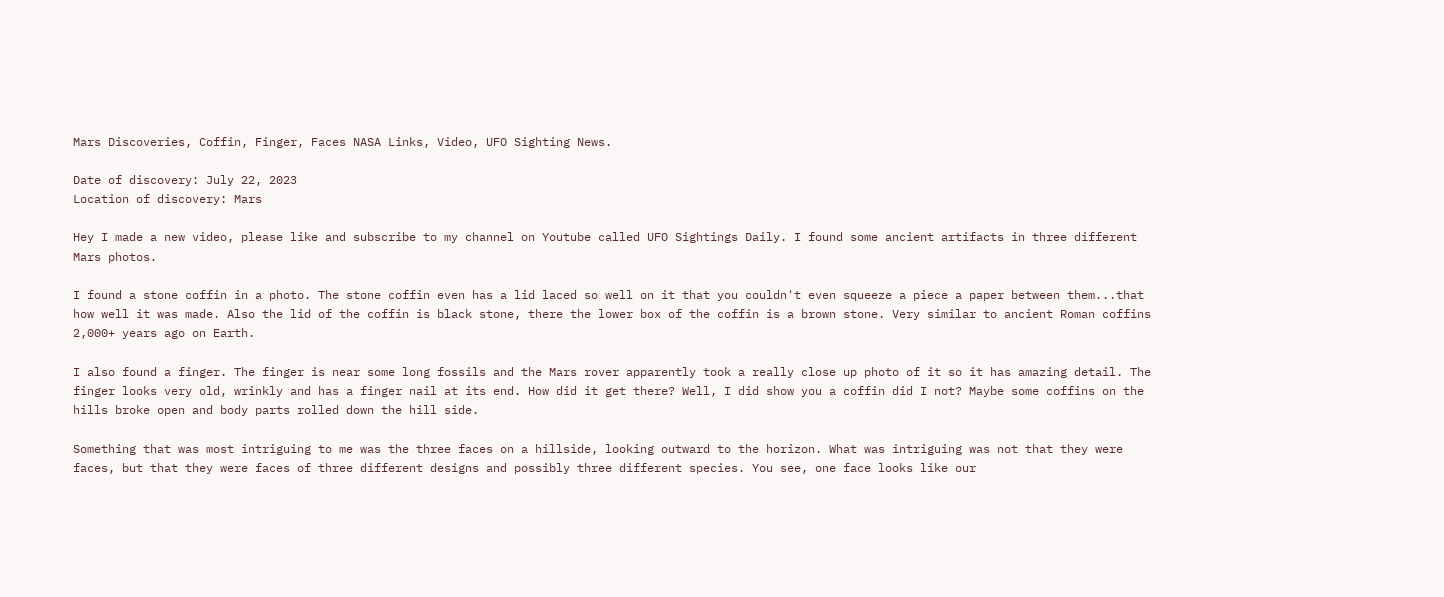Mars Discoveries, Coffin, Finger, Faces NASA Links, Video, UFO Sighting News.

Date of discovery: July 22, 2023
Location of discovery: Mars

Hey I made a new video, please like and subscribe to my channel on Youtube called UFO Sightings Daily. I found some ancient artifacts in three different Mars photos.

I found a stone coffin in a photo. The stone coffin even has a lid laced so well on it that you couldn't even squeeze a piece a paper between them...that how well it was made. Also the lid of the coffin is black stone, there the lower box of the coffin is a brown stone. Very similar to ancient Roman coffins 2,000+ years ago on Earth.

I also found a finger. The finger is near some long fossils and the Mars rover apparently took a really close up photo of it so it has amazing detail. The finger looks very old, wrinkly and has a finger nail at its end. How did it get there? Well, I did show you a coffin did I not? Maybe some coffins on the hills broke open and body parts rolled down the hill side.

Something that was most intriguing to me was the three faces on a hillside, looking outward to the horizon. What was intriguing was not that they were faces, but that they were faces of three different designs and possibly three different species. You see, one face looks like our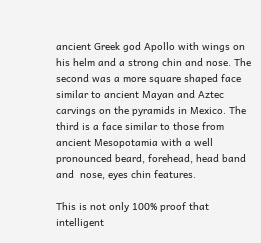ancient Greek god Apollo with wings on his helm and a strong chin and nose. The second was a more square shaped face similar to ancient Mayan and Aztec carvings on the pyramids in Mexico. The third is a face similar to those from ancient Mesopotamia with a well pronounced beard, forehead, head band and  nose, eyes chin features.

This is not only 100% proof that intelligent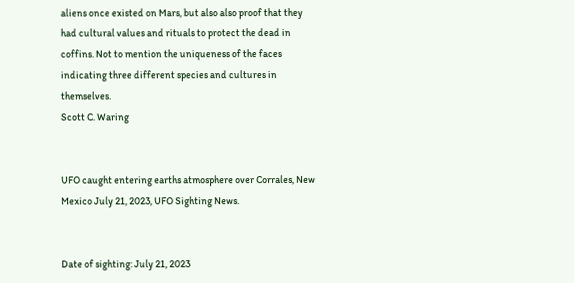aliens once existed on Mars, but also also proof that they had cultural values and rituals to protect the dead in coffins. Not to mention the uniqueness of the faces indicating three different species and cultures in themselves.
Scott C. Waring


UFO caught entering earths atmosphere over Corrales, New Mexico July 21, 2023, UFO Sighting News.


Date of sighting: July 21, 2023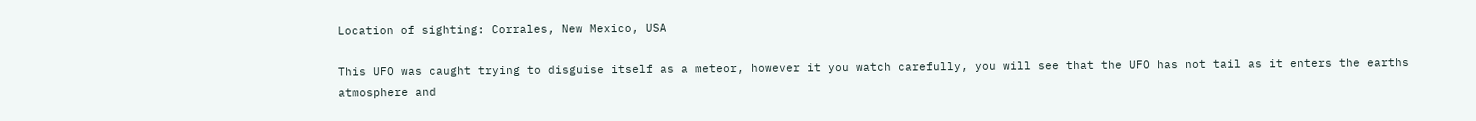Location of sighting: Corrales, New Mexico, USA

This UFO was caught trying to disguise itself as a meteor, however it you watch carefully, you will see that the UFO has not tail as it enters the earths atmosphere and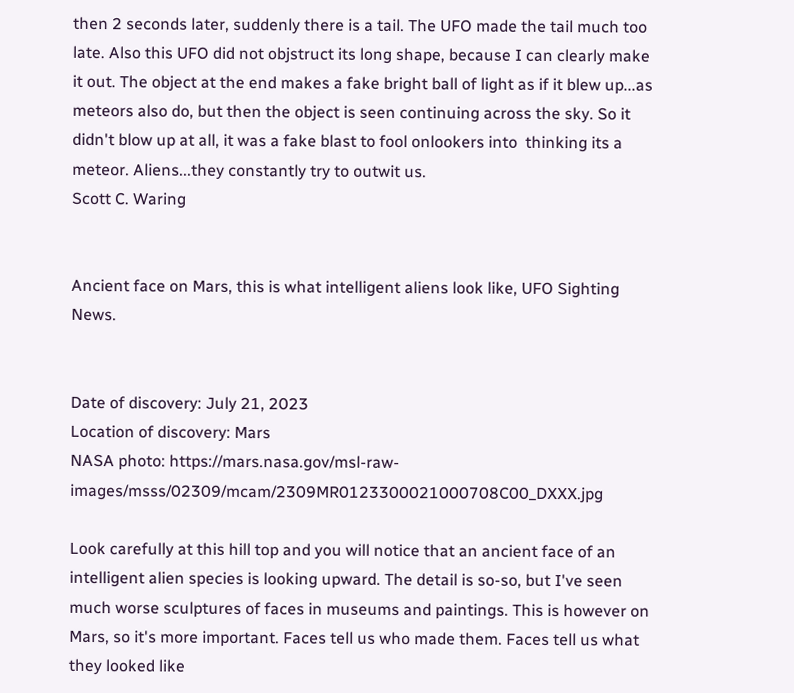then 2 seconds later, suddenly there is a tail. The UFO made the tail much too late. Also this UFO did not objstruct its long shape, because I can clearly make it out. The object at the end makes a fake bright ball of light as if it blew up...as meteors also do, but then the object is seen continuing across the sky. So it didn't blow up at all, it was a fake blast to fool onlookers into  thinking its a meteor. Aliens...they constantly try to outwit us.
Scott C. Waring


Ancient face on Mars, this is what intelligent aliens look like, UFO Sighting News.


Date of discovery: July 21, 2023
Location of discovery: Mars
NASA photo: https://mars.nasa.gov/msl-raw-images/msss/02309/mcam/2309MR0123300021000708C00_DXXX.jpg

Look carefully at this hill top and you will notice that an ancient face of an intelligent alien species is looking upward. The detail is so-so, but I've seen much worse sculptures of faces in museums and paintings. This is however on Mars, so it's more important. Faces tell us who made them. Faces tell us what they looked like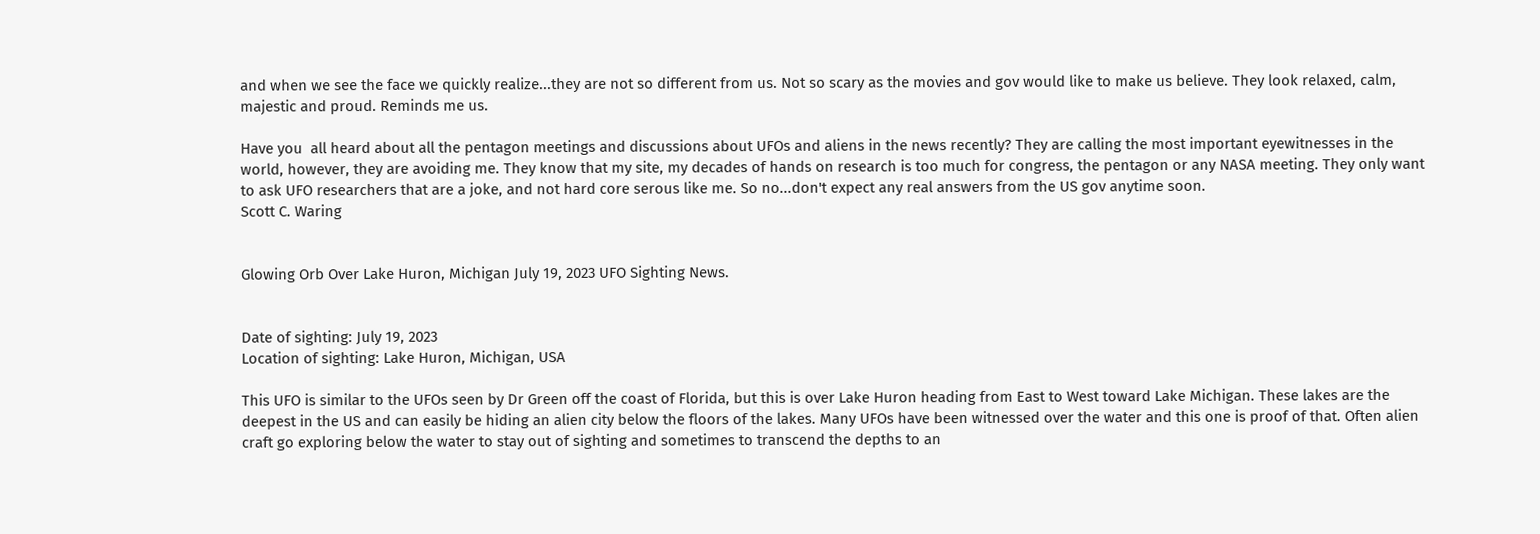and when we see the face we quickly realize...they are not so different from us. Not so scary as the movies and gov would like to make us believe. They look relaxed, calm, majestic and proud. Reminds me us.

Have you  all heard about all the pentagon meetings and discussions about UFOs and aliens in the news recently? They are calling the most important eyewitnesses in the world, however, they are avoiding me. They know that my site, my decades of hands on research is too much for congress, the pentagon or any NASA meeting. They only want to ask UFO researchers that are a joke, and not hard core serous like me. So no...don't expect any real answers from the US gov anytime soon.
Scott C. Waring


Glowing Orb Over Lake Huron, Michigan July 19, 2023 UFO Sighting News.


Date of sighting: July 19, 2023
Location of sighting: Lake Huron, Michigan, USA

This UFO is similar to the UFOs seen by Dr Green off the coast of Florida, but this is over Lake Huron heading from East to West toward Lake Michigan. These lakes are the deepest in the US and can easily be hiding an alien city below the floors of the lakes. Many UFOs have been witnessed over the water and this one is proof of that. Often alien craft go exploring below the water to stay out of sighting and sometimes to transcend the depths to an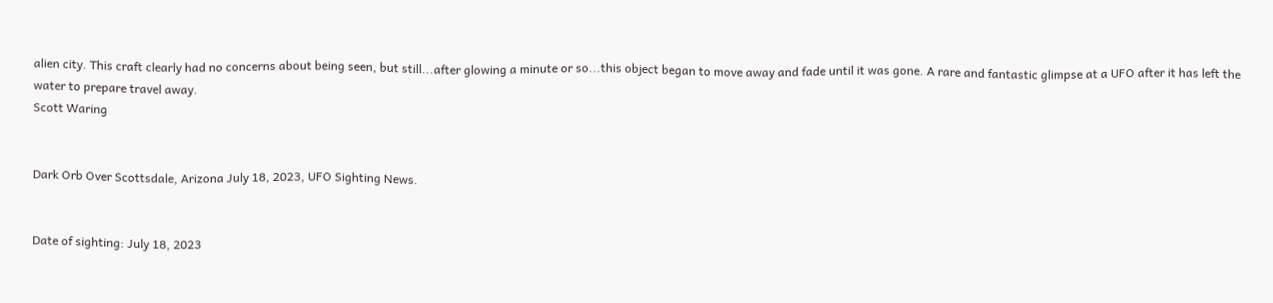alien city. This craft clearly had no concerns about being seen, but still...after glowing a minute or so...this object began to move away and fade until it was gone. A rare and fantastic glimpse at a UFO after it has left the water to prepare travel away.
Scott Waring


Dark Orb Over Scottsdale, Arizona July 18, 2023, UFO Sighting News.


Date of sighting: July 18, 2023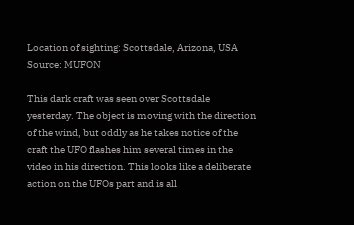Location of sighting: Scottsdale, Arizona, USA
Source: MUFON

This dark craft was seen over Scottsdale yesterday. The object is moving with the direction of the wind, but oddly as he takes notice of the craft the UFO flashes him several times in the video in his direction. This looks like a deliberate action on the UFOs part and is all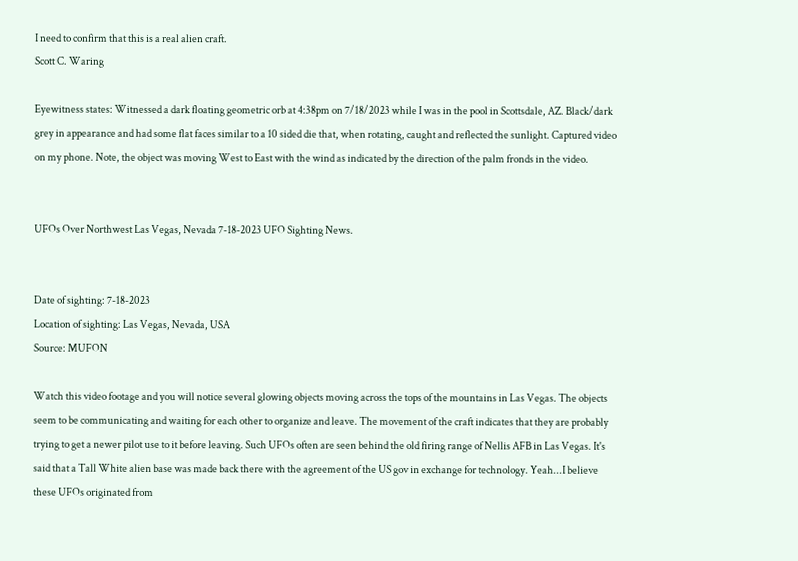I need to confirm that this is a real alien craft.
Scott C. Waring

Eyewitness states: Witnessed a dark floating geometric orb at 4:38pm on 7/18/2023 while I was in the pool in Scottsdale, AZ. Black/dark grey in appearance and had some flat faces similar to a 10 sided die that, when rotating, caught and reflected the sunlight. Captured video on my phone. Note, the object was moving West to East with the wind as indicated by the direction of the palm fronds in the video.


UFOs Over Northwest Las Vegas, Nevada 7-18-2023 UFO Sighting News.


Date of sighting: 7-18-2023
Location of sighting: Las Vegas, Nevada, USA
Source: MUFON

Watch this video footage and you will notice several glowing objects moving across the tops of the mountains in Las Vegas. The objects seem to be communicating and waiting for each other to organize and leave. The movement of the craft indicates that they are probably  trying to get a newer pilot use to it before leaving. Such UFOs often are seen behind the old firing range of Nellis AFB in Las Vegas. It's said that a Tall White alien base was made back there with the agreement of the US gov in exchange for technology. Yeah...I believe these UFOs originated from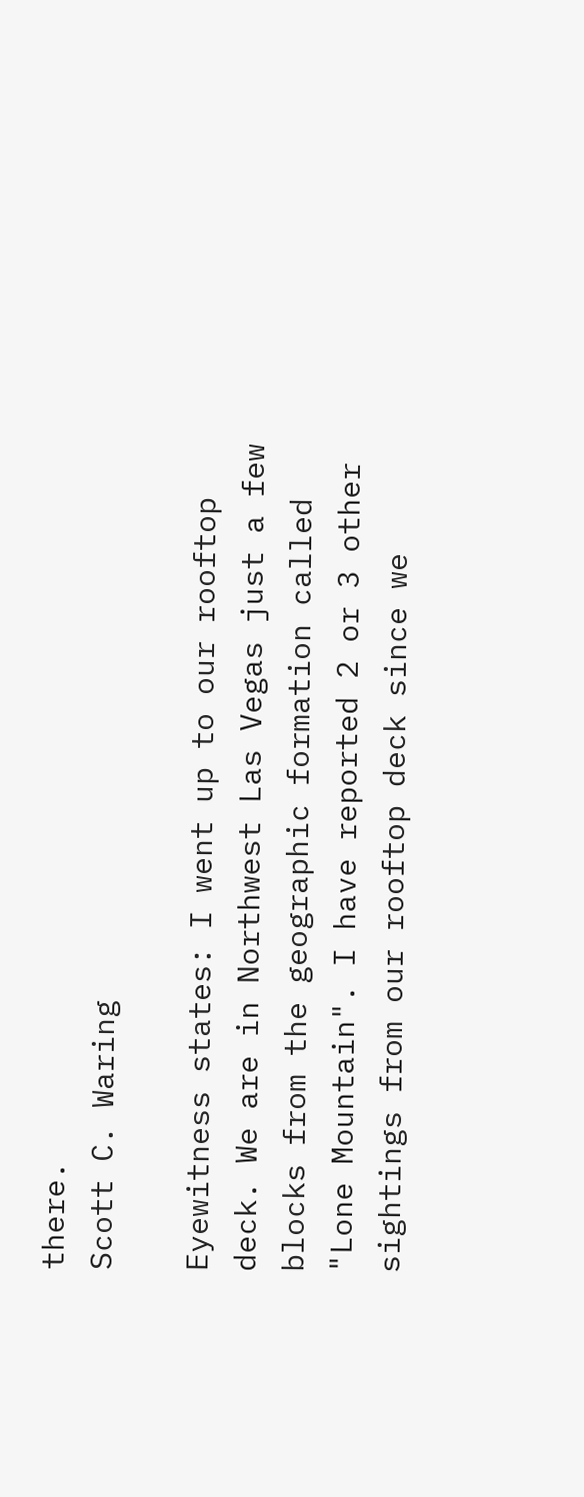there.
Scott C. Waring

Eyewitness states: I went up to our rooftop deck. We are in Northwest Las Vegas just a few blocks from the geographic formation called "Lone Mountain". I have reported 2 or 3 other sightings from our rooftop deck since we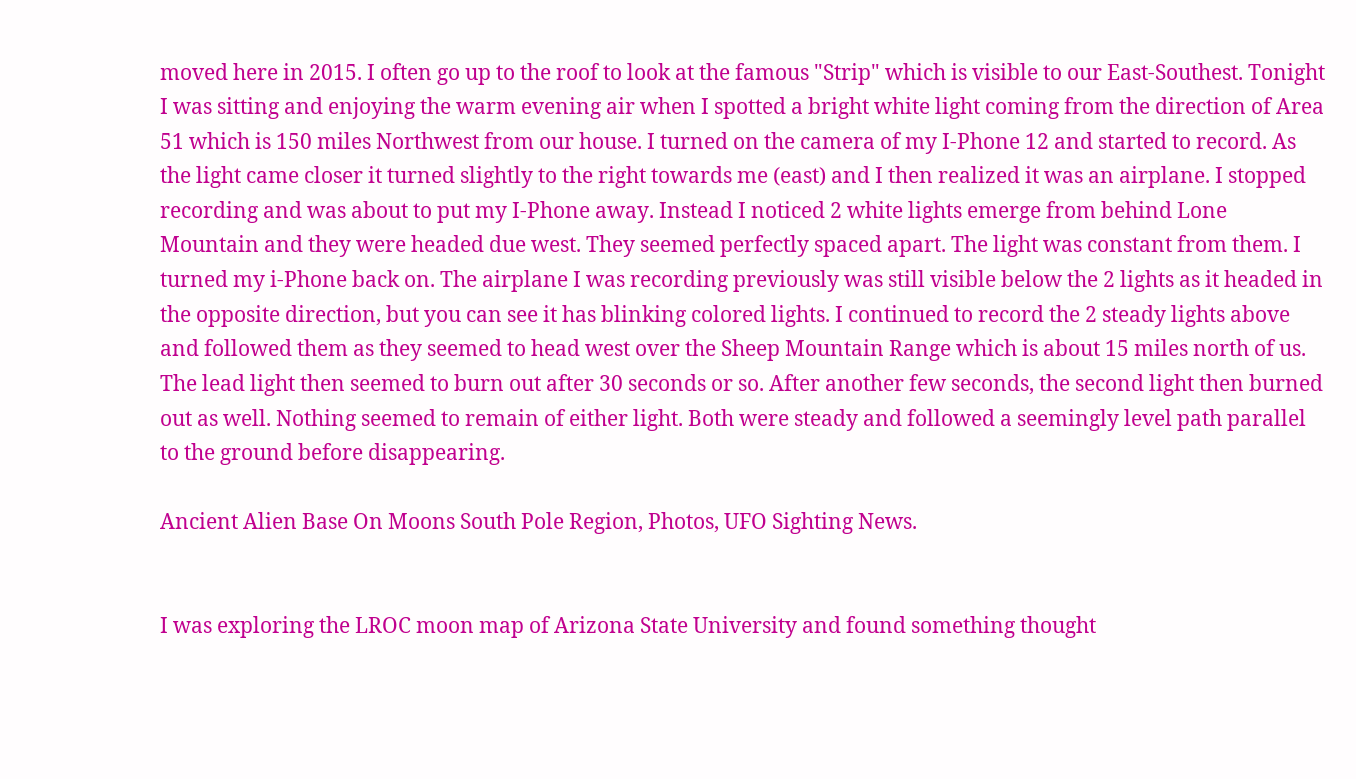moved here in 2015. I often go up to the roof to look at the famous "Strip" which is visible to our East-Southest. Tonight I was sitting and enjoying the warm evening air when I spotted a bright white light coming from the direction of Area 51 which is 150 miles Northwest from our house. I turned on the camera of my I-Phone 12 and started to record. As the light came closer it turned slightly to the right towards me (east) and I then realized it was an airplane. I stopped recording and was about to put my I-Phone away. Instead I noticed 2 white lights emerge from behind Lone Mountain and they were headed due west. They seemed perfectly spaced apart. The light was constant from them. I turned my i-Phone back on. The airplane I was recording previously was still visible below the 2 lights as it headed in the opposite direction, but you can see it has blinking colored lights. I continued to record the 2 steady lights above and followed them as they seemed to head west over the Sheep Mountain Range which is about 15 miles north of us. The lead light then seemed to burn out after 30 seconds or so. After another few seconds, the second light then burned out as well. Nothing seemed to remain of either light. Both were steady and followed a seemingly level path parallel to the ground before disappearing.

Ancient Alien Base On Moons South Pole Region, Photos, UFO Sighting News.


I was exploring the LROC moon map of Arizona State University and found something thought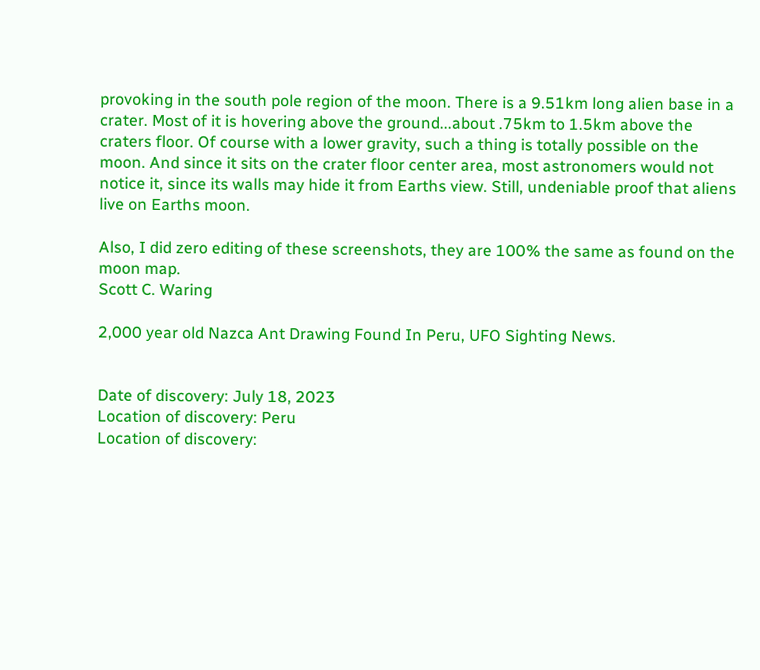provoking in the south pole region of the moon. There is a 9.51km long alien base in a crater. Most of it is hovering above the ground...about .75km to 1.5km above the craters floor. Of course with a lower gravity, such a thing is totally possible on the moon. And since it sits on the crater floor center area, most astronomers would not notice it, since its walls may hide it from Earths view. Still, undeniable proof that aliens live on Earths moon.

Also, I did zero editing of these screenshots, they are 100% the same as found on the moon map.
Scott C. Waring

2,000 year old Nazca Ant Drawing Found In Peru, UFO Sighting News.


Date of discovery: July 18, 2023
Location of discovery: Peru
Location of discovery: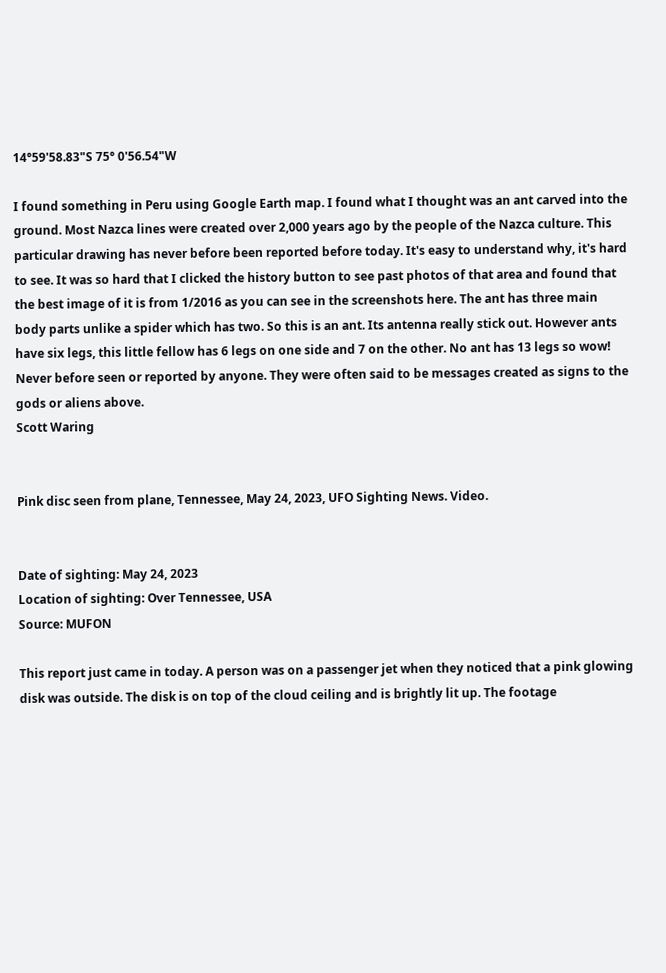14°59'58.83"S 75° 0'56.54"W

I found something in Peru using Google Earth map. I found what I thought was an ant carved into the ground. Most Nazca lines were created over 2,000 years ago by the people of the Nazca culture. This particular drawing has never before been reported before today. It's easy to understand why, it's hard to see. It was so hard that I clicked the history button to see past photos of that area and found that the best image of it is from 1/2016 as you can see in the screenshots here. The ant has three main body parts unlike a spider which has two. So this is an ant. Its antenna really stick out. However ants have six legs, this little fellow has 6 legs on one side and 7 on the other. No ant has 13 legs so wow! Never before seen or reported by anyone. They were often said to be messages created as signs to the gods or aliens above.
Scott Waring


Pink disc seen from plane, Tennessee, May 24, 2023, UFO Sighting News. Video.


Date of sighting: May 24, 2023
Location of sighting: Over Tennessee, USA
Source: MUFON

This report just came in today. A person was on a passenger jet when they noticed that a pink glowing disk was outside. The disk is on top of the cloud ceiling and is brightly lit up. The footage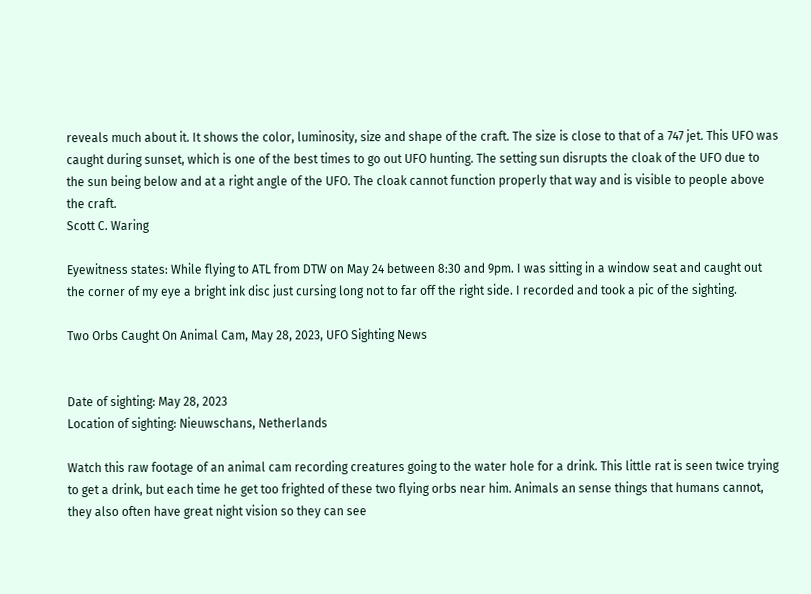reveals much about it. It shows the color, luminosity, size and shape of the craft. The size is close to that of a 747 jet. This UFO was caught during sunset, which is one of the best times to go out UFO hunting. The setting sun disrupts the cloak of the UFO due to the sun being below and at a right angle of the UFO. The cloak cannot function properly that way and is visible to people above the craft.
Scott C. Waring

Eyewitness states: While flying to ATL from DTW on May 24 between 8:30 and 9pm. I was sitting in a window seat and caught out the corner of my eye a bright ink disc just cursing long not to far off the right side. I recorded and took a pic of the sighting.

Two Orbs Caught On Animal Cam, May 28, 2023, UFO Sighting News


Date of sighting: May 28, 2023
Location of sighting: Nieuwschans, Netherlands

Watch this raw footage of an animal cam recording creatures going to the water hole for a drink. This little rat is seen twice trying to get a drink, but each time he get too frighted of these two flying orbs near him. Animals an sense things that humans cannot, they also often have great night vision so they can see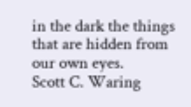in the dark the things that are hidden from our own eyes.
Scott C. Waring